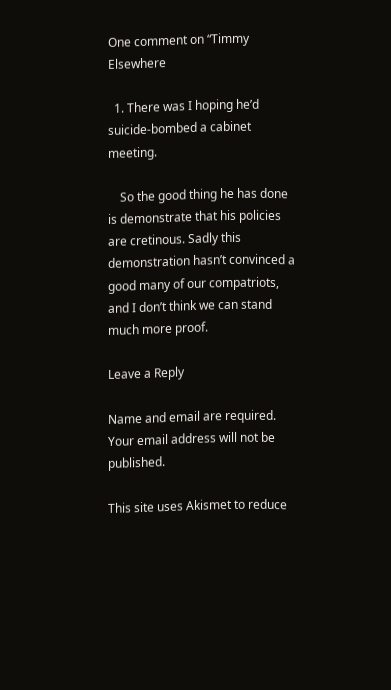One comment on “Timmy Elsewhere

  1. There was I hoping he’d suicide-bombed a cabinet meeting.

    So the good thing he has done is demonstrate that his policies are cretinous. Sadly this demonstration hasn’t convinced a good many of our compatriots, and I don’t think we can stand much more proof.

Leave a Reply

Name and email are required. Your email address will not be published.

This site uses Akismet to reduce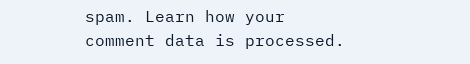spam. Learn how your comment data is processed.